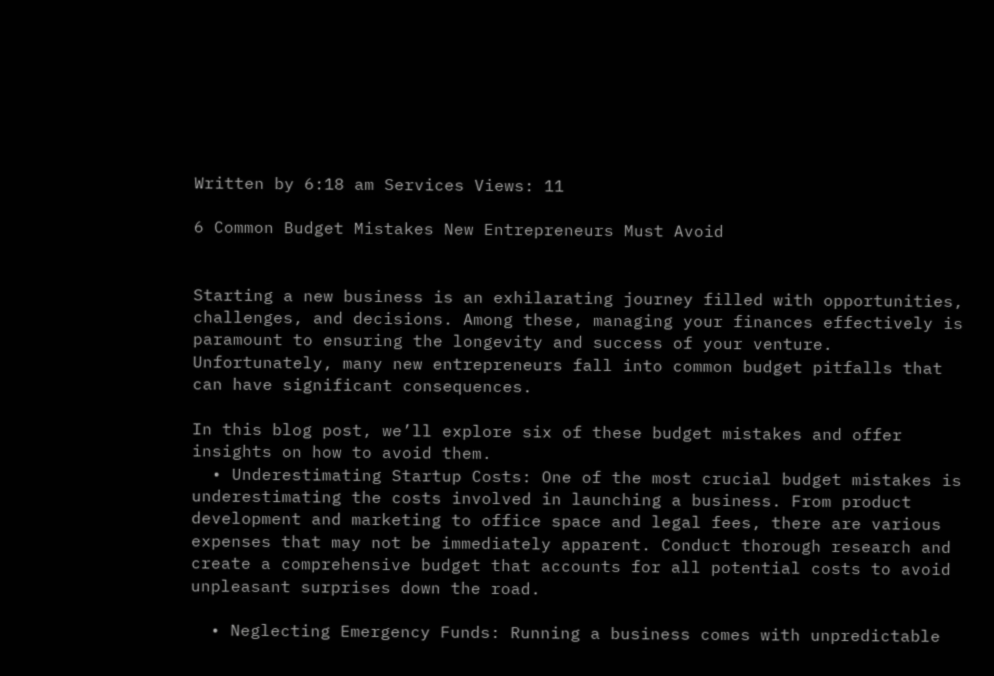Written by 6:18 am Services Views: 11

6 Common Budget Mistakes New Entrepreneurs Must Avoid


Starting a new business is an exhilarating journey filled with opportunities, challenges, and decisions. Among these, managing your finances effectively is paramount to ensuring the longevity and success of your venture. Unfortunately, many new entrepreneurs fall into common budget pitfalls that can have significant consequences.

In this blog post, we’ll explore six of these budget mistakes and offer insights on how to avoid them.
  • Underestimating Startup Costs: One of the most crucial budget mistakes is underestimating the costs involved in launching a business. From product development and marketing to office space and legal fees, there are various expenses that may not be immediately apparent. Conduct thorough research and create a comprehensive budget that accounts for all potential costs to avoid unpleasant surprises down the road.

  • Neglecting Emergency Funds: Running a business comes with unpredictable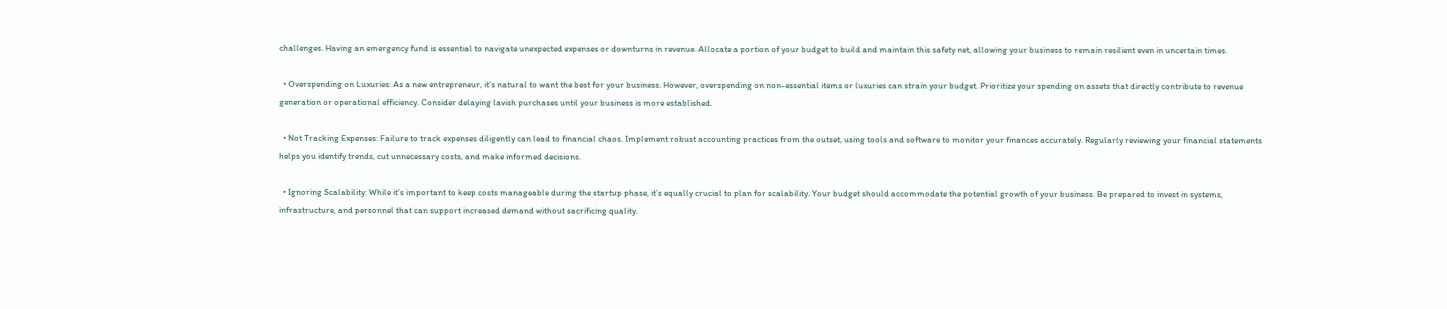challenges. Having an emergency fund is essential to navigate unexpected expenses or downturns in revenue. Allocate a portion of your budget to build and maintain this safety net, allowing your business to remain resilient even in uncertain times.

  • Overspending on Luxuries: As a new entrepreneur, it’s natural to want the best for your business. However, overspending on non-essential items or luxuries can strain your budget. Prioritize your spending on assets that directly contribute to revenue generation or operational efficiency. Consider delaying lavish purchases until your business is more established.

  • Not Tracking Expenses: Failure to track expenses diligently can lead to financial chaos. Implement robust accounting practices from the outset, using tools and software to monitor your finances accurately. Regularly reviewing your financial statements helps you identify trends, cut unnecessary costs, and make informed decisions.

  • Ignoring Scalability: While it’s important to keep costs manageable during the startup phase, it’s equally crucial to plan for scalability. Your budget should accommodate the potential growth of your business. Be prepared to invest in systems, infrastructure, and personnel that can support increased demand without sacrificing quality.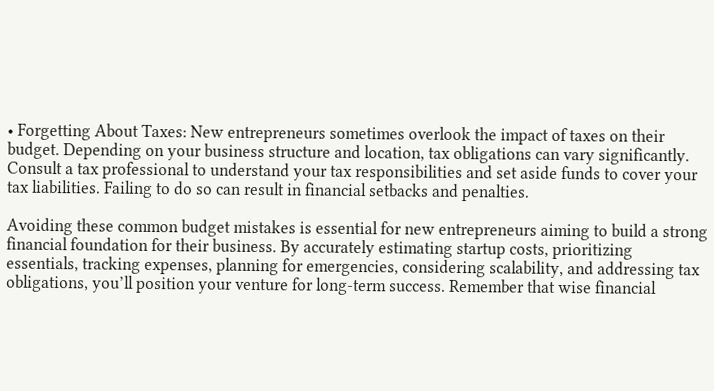• Forgetting About Taxes: New entrepreneurs sometimes overlook the impact of taxes on their budget. Depending on your business structure and location, tax obligations can vary significantly. Consult a tax professional to understand your tax responsibilities and set aside funds to cover your tax liabilities. Failing to do so can result in financial setbacks and penalties.

Avoiding these common budget mistakes is essential for new entrepreneurs aiming to build a strong financial foundation for their business. By accurately estimating startup costs, prioritizing essentials, tracking expenses, planning for emergencies, considering scalability, and addressing tax obligations, you’ll position your venture for long-term success. Remember that wise financial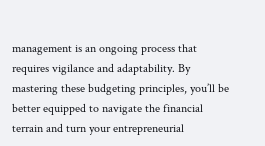management is an ongoing process that requires vigilance and adaptability. By mastering these budgeting principles, you’ll be better equipped to navigate the financial terrain and turn your entrepreneurial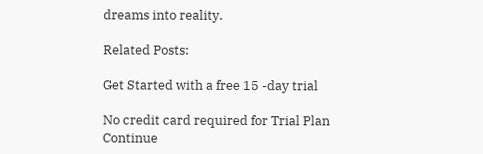dreams into reality.

Related Posts:

Get Started with a free 15 -day trial

No credit card required for Trial Plan
Continue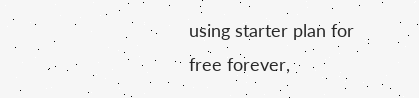using starter plan for free forever,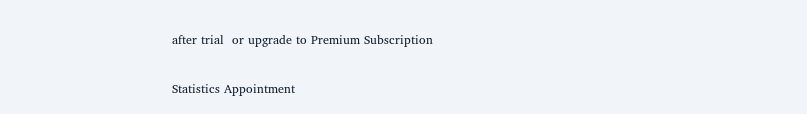after trial  or upgrade to Premium Subscription

Statistics Appointment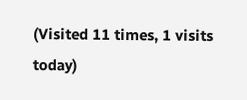(Visited 11 times, 1 visits today)